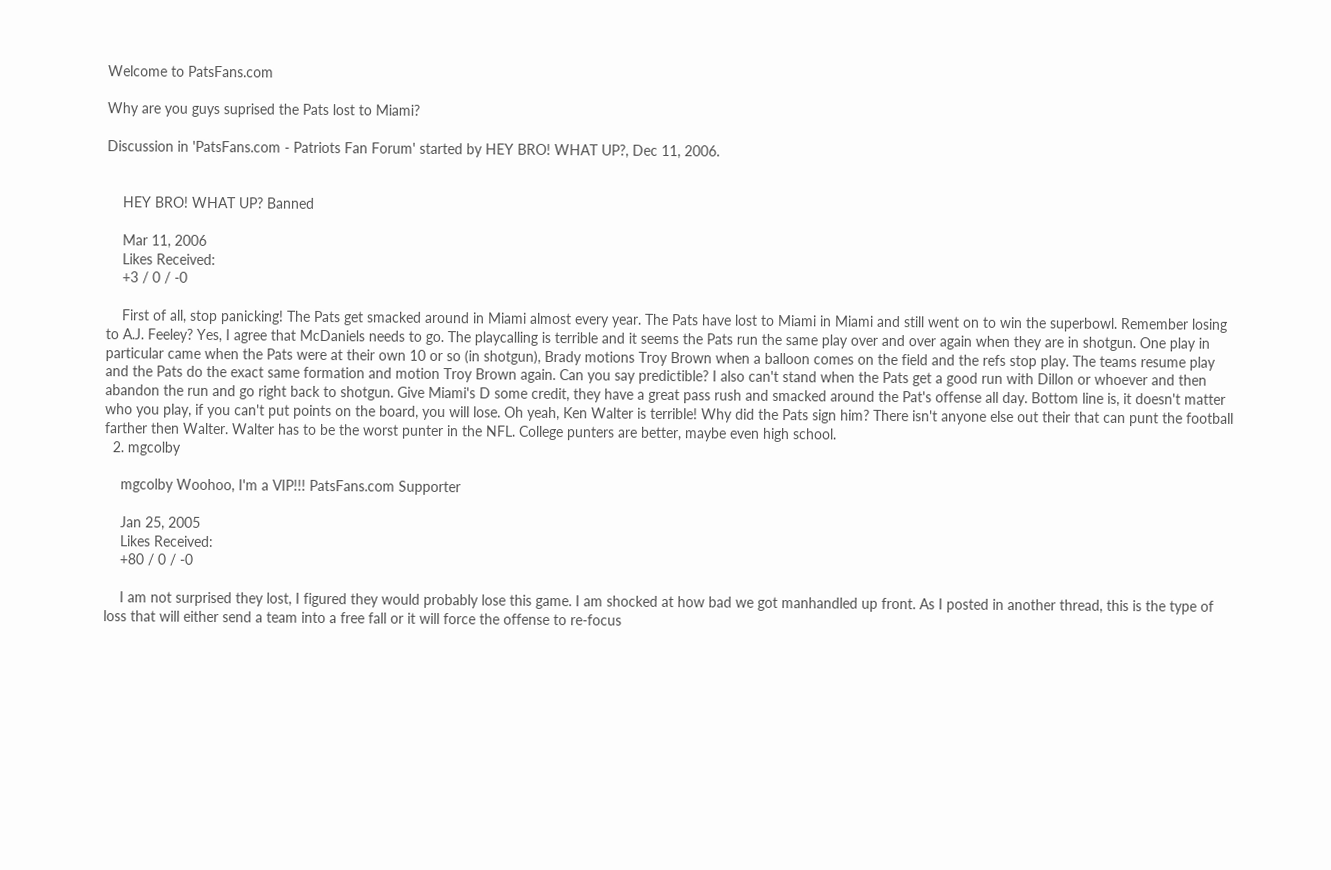Welcome to PatsFans.com

Why are you guys suprised the Pats lost to Miami?

Discussion in 'PatsFans.com - Patriots Fan Forum' started by HEY BRO! WHAT UP?, Dec 11, 2006.


    HEY BRO! WHAT UP? Banned

    Mar 11, 2006
    Likes Received:
    +3 / 0 / -0

    First of all, stop panicking! The Pats get smacked around in Miami almost every year. The Pats have lost to Miami in Miami and still went on to win the superbowl. Remember losing to A.J. Feeley? Yes, I agree that McDaniels needs to go. The playcalling is terrible and it seems the Pats run the same play over and over again when they are in shotgun. One play in particular came when the Pats were at their own 10 or so (in shotgun), Brady motions Troy Brown when a balloon comes on the field and the refs stop play. The teams resume play and the Pats do the exact same formation and motion Troy Brown again. Can you say predictible? I also can't stand when the Pats get a good run with Dillon or whoever and then abandon the run and go right back to shotgun. Give Miami's D some credit, they have a great pass rush and smacked around the Pat's offense all day. Bottom line is, it doesn't matter who you play, if you can't put points on the board, you will lose. Oh yeah, Ken Walter is terrible! Why did the Pats sign him? There isn't anyone else out their that can punt the football farther then Walter. Walter has to be the worst punter in the NFL. College punters are better, maybe even high school.
  2. mgcolby

    mgcolby Woohoo, I'm a VIP!!! PatsFans.com Supporter

    Jan 25, 2005
    Likes Received:
    +80 / 0 / -0

    I am not surprised they lost, I figured they would probably lose this game. I am shocked at how bad we got manhandled up front. As I posted in another thread, this is the type of loss that will either send a team into a free fall or it will force the offense to re-focus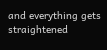and everything gets straightened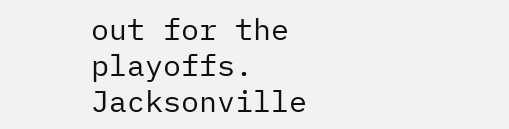out for the playoffs. Jacksonville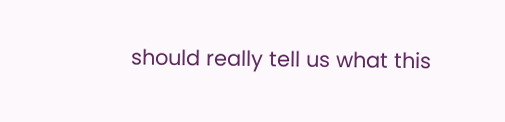should really tell us what this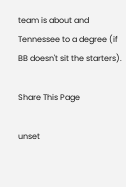team is about and Tennessee to a degree (if BB doesn't sit the starters).

Share This Page

unset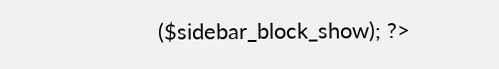($sidebar_block_show); ?>